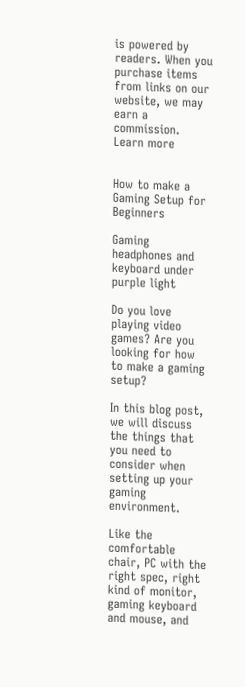is powered by readers. When you purchase items from links on our website, we may earn a commission. Learn more


How to make a Gaming Setup for Beginners

Gaming headphones and keyboard under purple light

Do you love playing video games? Are you looking for how to make a gaming setup?

In this blog post, we will discuss the things that you need to consider when setting up your gaming environment.

Like the comfortable chair, PC with the right spec, right kind of monitor, gaming keyboard and mouse, and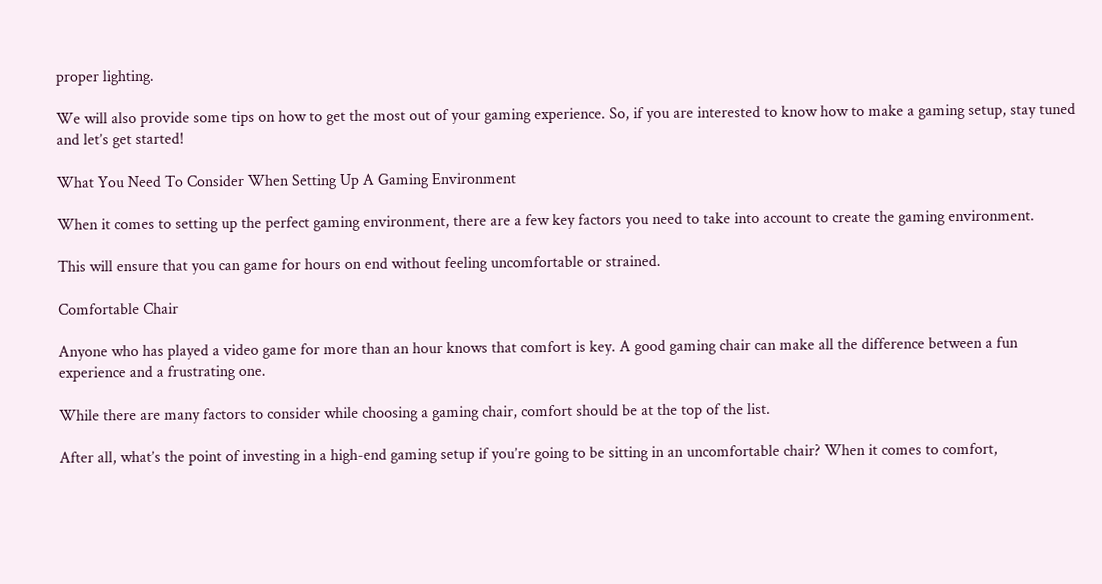proper lighting.

We will also provide some tips on how to get the most out of your gaming experience. So, if you are interested to know how to make a gaming setup, stay tuned and let’s get started!

What You Need To Consider When Setting Up A Gaming Environment

When it comes to setting up the perfect gaming environment, there are a few key factors you need to take into account to create the gaming environment.

This will ensure that you can game for hours on end without feeling uncomfortable or strained.

Comfortable Chair

Anyone who has played a video game for more than an hour knows that comfort is key. A good gaming chair can make all the difference between a fun experience and a frustrating one.

While there are many factors to consider while choosing a gaming chair, comfort should be at the top of the list.

After all, what’s the point of investing in a high-end gaming setup if you’re going to be sitting in an uncomfortable chair? When it comes to comfort,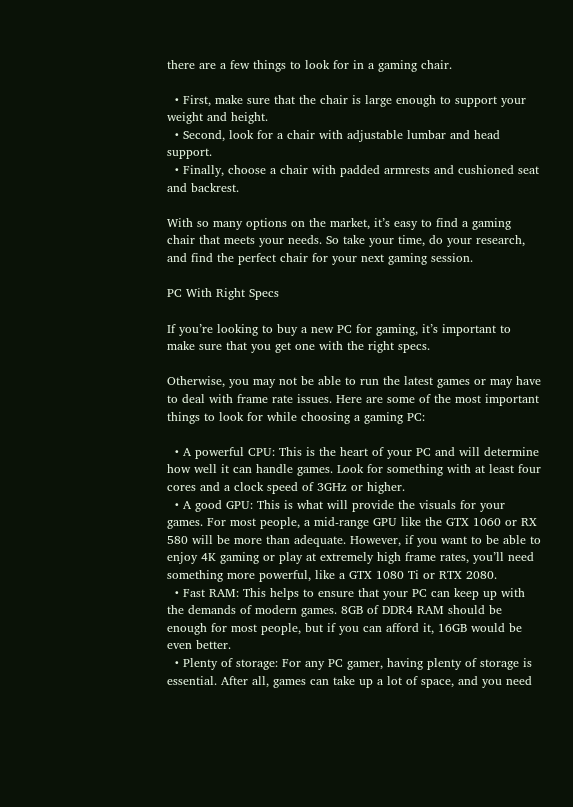there are a few things to look for in a gaming chair.

  • First, make sure that the chair is large enough to support your weight and height.
  • Second, look for a chair with adjustable lumbar and head support.
  • Finally, choose a chair with padded armrests and cushioned seat and backrest.

With so many options on the market, it’s easy to find a gaming chair that meets your needs. So take your time, do your research, and find the perfect chair for your next gaming session.

PC With Right Specs

If you’re looking to buy a new PC for gaming, it’s important to make sure that you get one with the right specs.

Otherwise, you may not be able to run the latest games or may have to deal with frame rate issues. Here are some of the most important things to look for while choosing a gaming PC:

  • A powerful CPU: This is the heart of your PC and will determine how well it can handle games. Look for something with at least four cores and a clock speed of 3GHz or higher.
  • A good GPU: This is what will provide the visuals for your games. For most people, a mid-range GPU like the GTX 1060 or RX 580 will be more than adequate. However, if you want to be able to enjoy 4K gaming or play at extremely high frame rates, you’ll need something more powerful, like a GTX 1080 Ti or RTX 2080.
  • Fast RAM: This helps to ensure that your PC can keep up with the demands of modern games. 8GB of DDR4 RAM should be enough for most people, but if you can afford it, 16GB would be even better.
  • Plenty of storage: For any PC gamer, having plenty of storage is essential. After all, games can take up a lot of space, and you need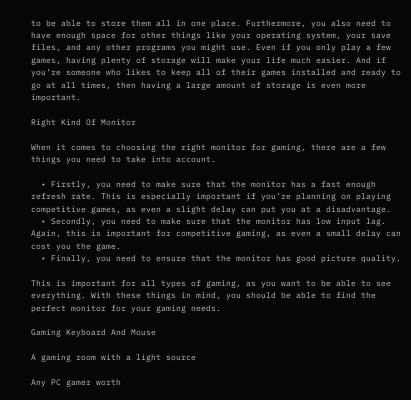to be able to store them all in one place. Furthermore, you also need to have enough space for other things like your operating system, your save files, and any other programs you might use. Even if you only play a few games, having plenty of storage will make your life much easier. And if you’re someone who likes to keep all of their games installed and ready to go at all times, then having a large amount of storage is even more important.

Right Kind Of Monitor

When it comes to choosing the right monitor for gaming, there are a few things you need to take into account.

  • Firstly, you need to make sure that the monitor has a fast enough refresh rate. This is especially important if you’re planning on playing competitive games, as even a slight delay can put you at a disadvantage.
  • Secondly, you need to make sure that the monitor has low input lag. Again, this is important for competitive gaming, as even a small delay can cost you the game.
  • Finally, you need to ensure that the monitor has good picture quality.

This is important for all types of gaming, as you want to be able to see everything. With these things in mind, you should be able to find the perfect monitor for your gaming needs.

Gaming Keyboard And Mouse

A gaming room with a light source

Any PC gamer worth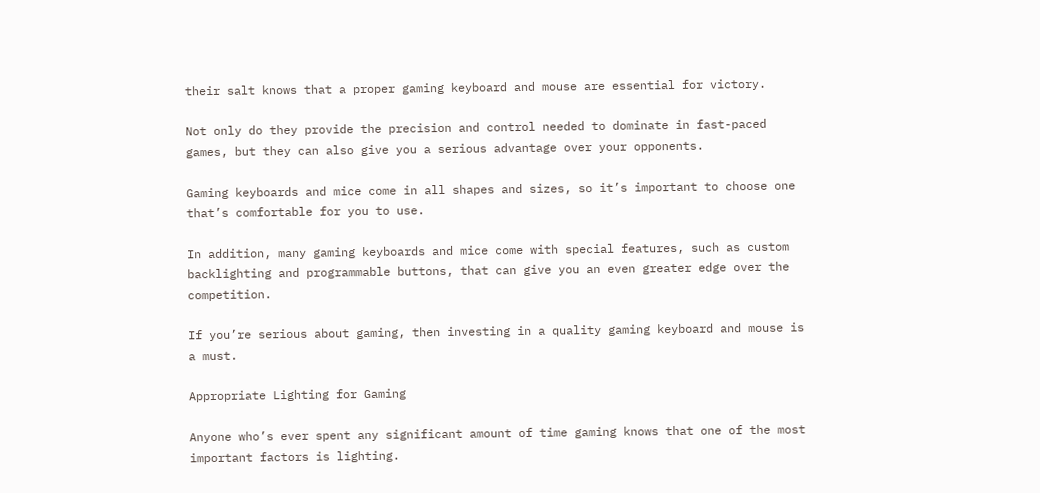their salt knows that a proper gaming keyboard and mouse are essential for victory.

Not only do they provide the precision and control needed to dominate in fast-paced games, but they can also give you a serious advantage over your opponents.

Gaming keyboards and mice come in all shapes and sizes, so it’s important to choose one that’s comfortable for you to use.

In addition, many gaming keyboards and mice come with special features, such as custom backlighting and programmable buttons, that can give you an even greater edge over the competition.

If you’re serious about gaming, then investing in a quality gaming keyboard and mouse is a must.

Appropriate Lighting for Gaming

Anyone who’s ever spent any significant amount of time gaming knows that one of the most important factors is lighting.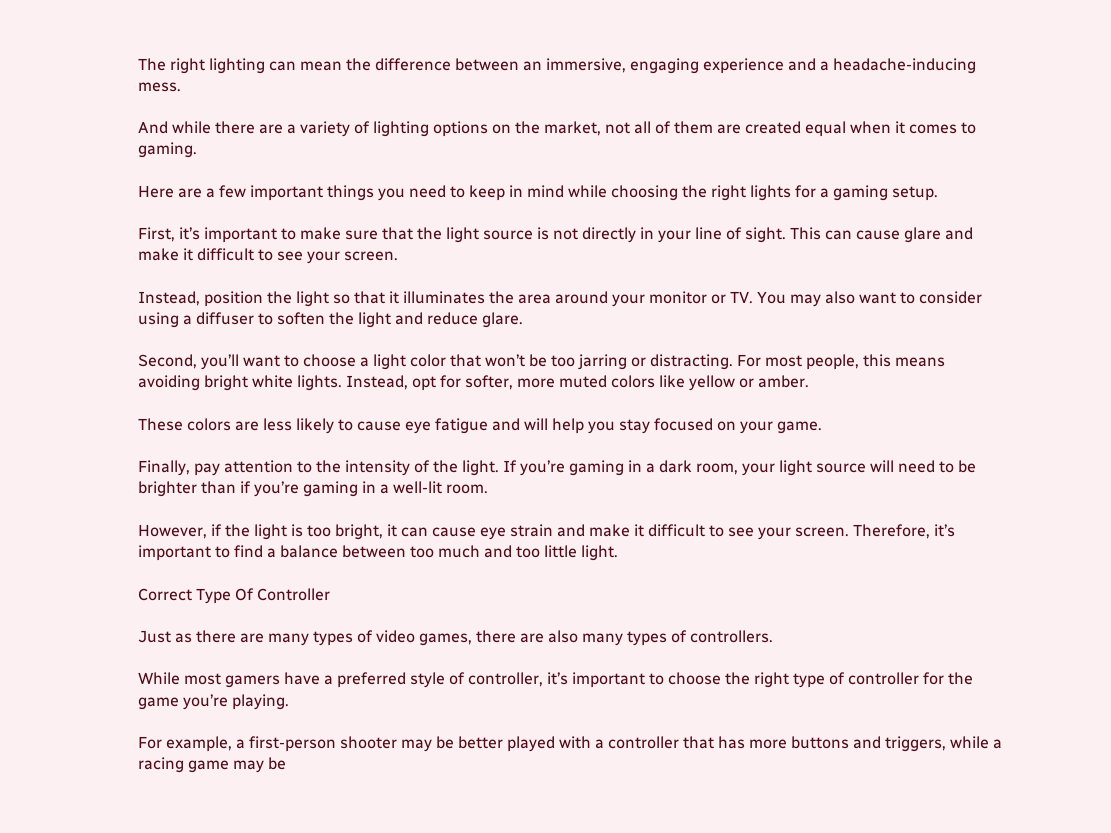The right lighting can mean the difference between an immersive, engaging experience and a headache-inducing mess.

And while there are a variety of lighting options on the market, not all of them are created equal when it comes to gaming.

Here are a few important things you need to keep in mind while choosing the right lights for a gaming setup.

First, it’s important to make sure that the light source is not directly in your line of sight. This can cause glare and make it difficult to see your screen.

Instead, position the light so that it illuminates the area around your monitor or TV. You may also want to consider using a diffuser to soften the light and reduce glare.

Second, you’ll want to choose a light color that won’t be too jarring or distracting. For most people, this means avoiding bright white lights. Instead, opt for softer, more muted colors like yellow or amber.

These colors are less likely to cause eye fatigue and will help you stay focused on your game.

Finally, pay attention to the intensity of the light. If you’re gaming in a dark room, your light source will need to be brighter than if you’re gaming in a well-lit room.

However, if the light is too bright, it can cause eye strain and make it difficult to see your screen. Therefore, it’s important to find a balance between too much and too little light.

Correct Type Of Controller

Just as there are many types of video games, there are also many types of controllers.

While most gamers have a preferred style of controller, it’s important to choose the right type of controller for the game you’re playing.

For example, a first-person shooter may be better played with a controller that has more buttons and triggers, while a racing game may be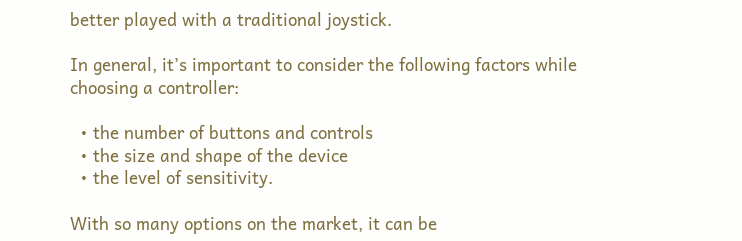better played with a traditional joystick.

In general, it’s important to consider the following factors while choosing a controller:

  • the number of buttons and controls
  • the size and shape of the device
  • the level of sensitivity.

With so many options on the market, it can be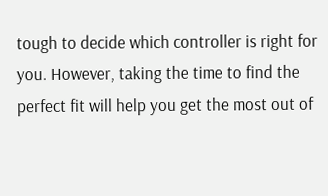tough to decide which controller is right for you. However, taking the time to find the perfect fit will help you get the most out of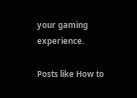your gaming experience.

Posts like How to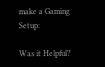make a Gaming Setup:

Was it Helpful?